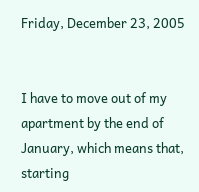Friday, December 23, 2005


I have to move out of my apartment by the end of January, which means that, starting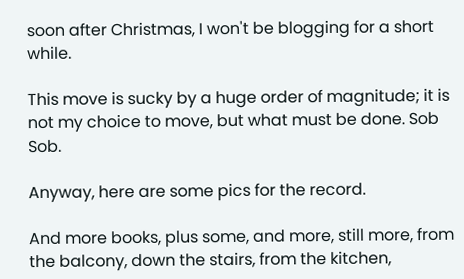soon after Christmas, I won't be blogging for a short while.

This move is sucky by a huge order of magnitude; it is not my choice to move, but what must be done. Sob Sob.

Anyway, here are some pics for the record.

And more books, plus some, and more, still more, from the balcony, down the stairs, from the kitchen,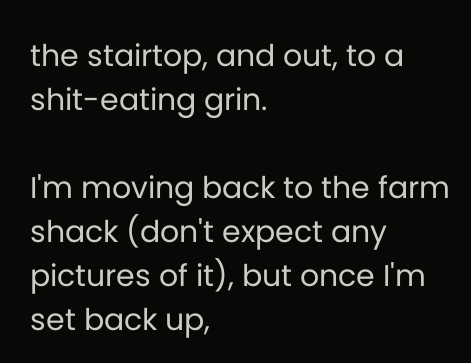the stairtop, and out, to a shit-eating grin.

I'm moving back to the farm shack (don't expect any pictures of it), but once I'm set back up,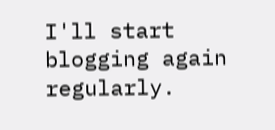I'll start blogging again regularly.